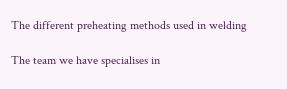The different preheating methods used in welding

The team we have specialises in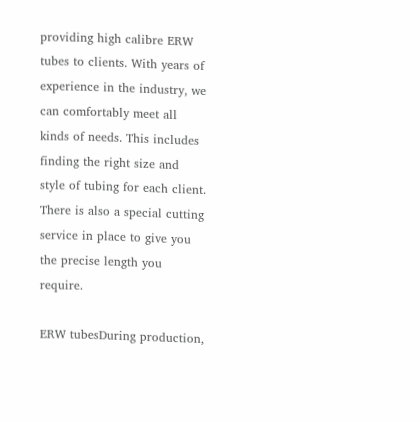providing high calibre ERW tubes to clients. With years of experience in the industry, we can comfortably meet all kinds of needs. This includes finding the right size and style of tubing for each client. There is also a special cutting service in place to give you the precise length you require.

ERW tubesDuring production,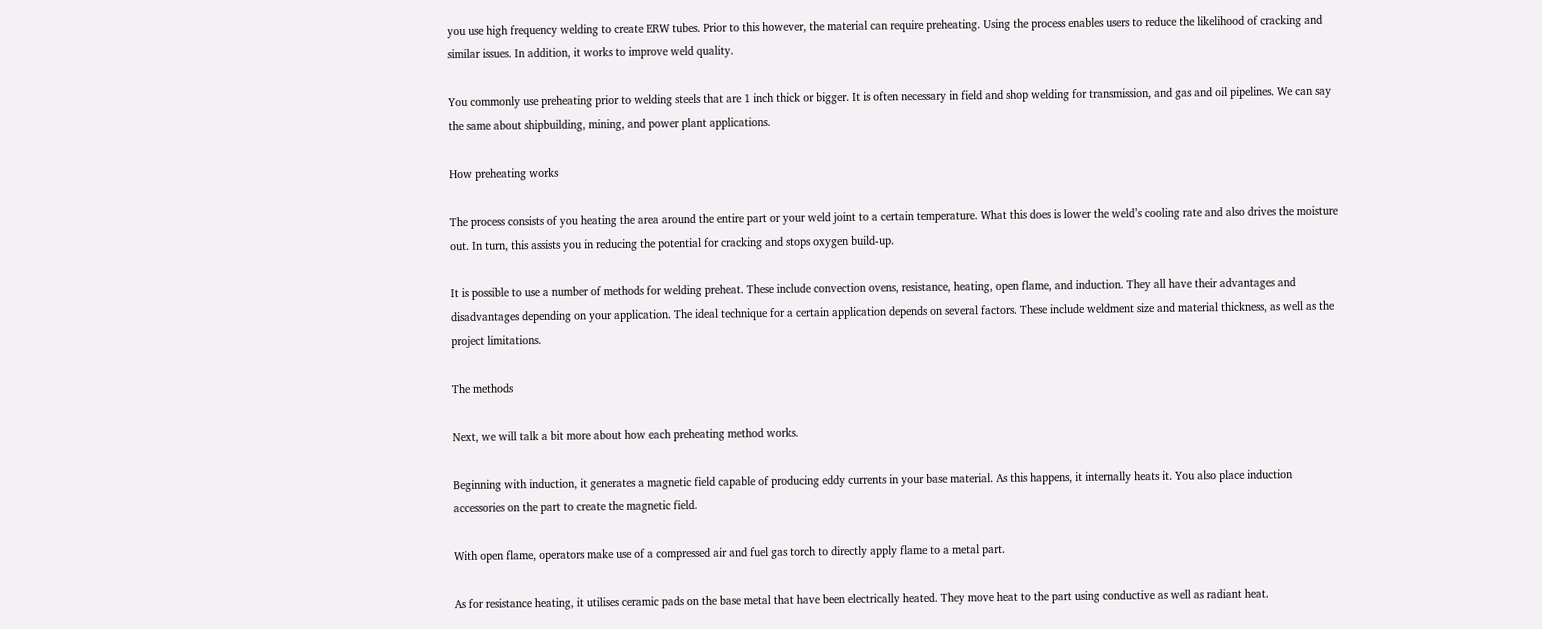you use high frequency welding to create ERW tubes. Prior to this however, the material can require preheating. Using the process enables users to reduce the likelihood of cracking and similar issues. In addition, it works to improve weld quality.

You commonly use preheating prior to welding steels that are 1 inch thick or bigger. It is often necessary in field and shop welding for transmission, and gas and oil pipelines. We can say the same about shipbuilding, mining, and power plant applications.

How preheating works

The process consists of you heating the area around the entire part or your weld joint to a certain temperature. What this does is lower the weld’s cooling rate and also drives the moisture out. In turn, this assists you in reducing the potential for cracking and stops oxygen build-up.

It is possible to use a number of methods for welding preheat. These include convection ovens, resistance, heating, open flame, and induction. They all have their advantages and disadvantages depending on your application. The ideal technique for a certain application depends on several factors. These include weldment size and material thickness, as well as the project limitations.

The methods

Next, we will talk a bit more about how each preheating method works.

Beginning with induction, it generates a magnetic field capable of producing eddy currents in your base material. As this happens, it internally heats it. You also place induction accessories on the part to create the magnetic field.

With open flame, operators make use of a compressed air and fuel gas torch to directly apply flame to a metal part.

As for resistance heating, it utilises ceramic pads on the base metal that have been electrically heated. They move heat to the part using conductive as well as radiant heat.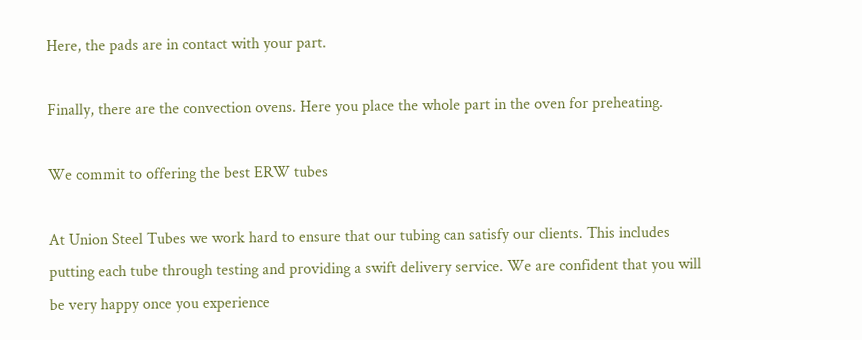Here, the pads are in contact with your part.

Finally, there are the convection ovens. Here you place the whole part in the oven for preheating.

We commit to offering the best ERW tubes

At Union Steel Tubes we work hard to ensure that our tubing can satisfy our clients. This includes putting each tube through testing and providing a swift delivery service. We are confident that you will be very happy once you experience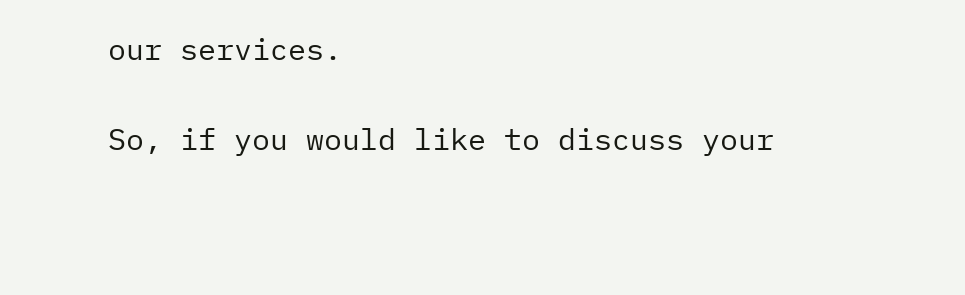our services.

So, if you would like to discuss your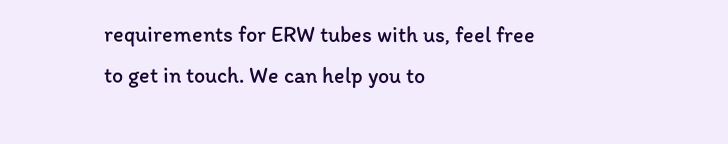requirements for ERW tubes with us, feel free to get in touch. We can help you to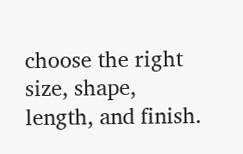choose the right size, shape, length, and finish.